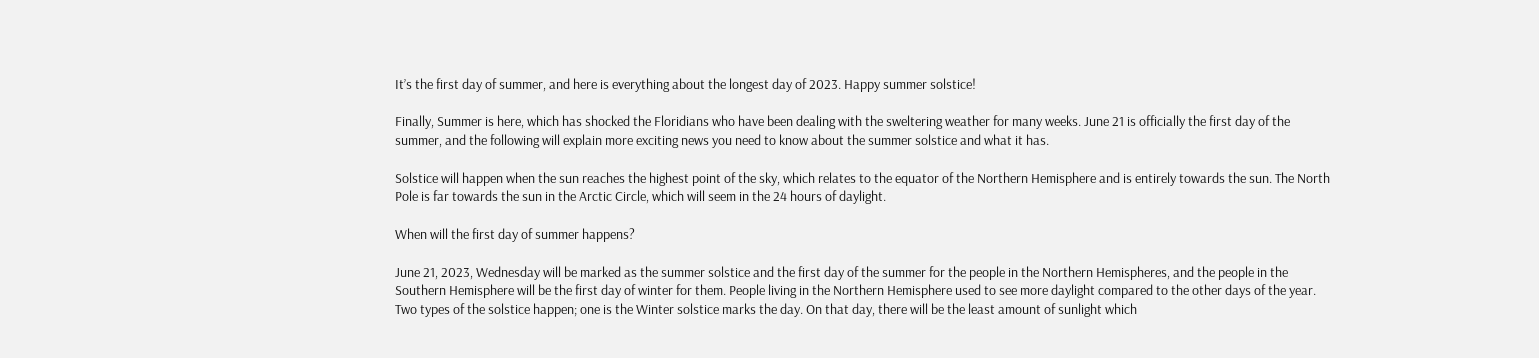It’s the first day of summer, and here is everything about the longest day of 2023. Happy summer solstice!

Finally, Summer is here, which has shocked the Floridians who have been dealing with the sweltering weather for many weeks. June 21 is officially the first day of the summer, and the following will explain more exciting news you need to know about the summer solstice and what it has.

Solstice will happen when the sun reaches the highest point of the sky, which relates to the equator of the Northern Hemisphere and is entirely towards the sun. The North Pole is far towards the sun in the Arctic Circle, which will seem in the 24 hours of daylight.

When will the first day of summer happens?

June 21, 2023, Wednesday will be marked as the summer solstice and the first day of the summer for the people in the Northern Hemispheres, and the people in the Southern Hemisphere will be the first day of winter for them. People living in the Northern Hemisphere used to see more daylight compared to the other days of the year. Two types of the solstice happen; one is the Winter solstice marks the day. On that day, there will be the least amount of sunlight which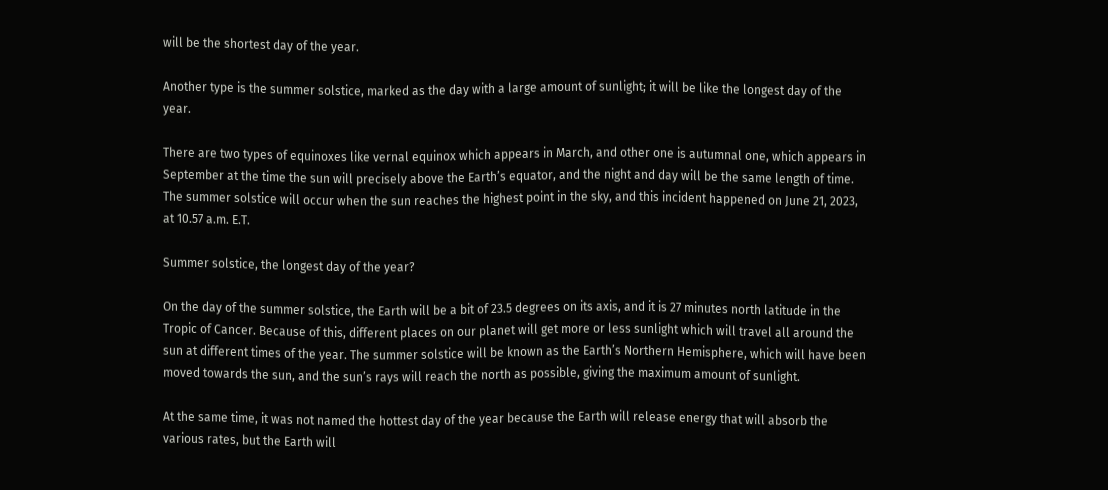will be the shortest day of the year.

Another type is the summer solstice, marked as the day with a large amount of sunlight; it will be like the longest day of the year.

There are two types of equinoxes like vernal equinox which appears in March, and other one is autumnal one, which appears in September at the time the sun will precisely above the Earth’s equator, and the night and day will be the same length of time. The summer solstice will occur when the sun reaches the highest point in the sky, and this incident happened on June 21, 2023, at 10.57 a.m. E.T.

Summer solstice, the longest day of the year?

On the day of the summer solstice, the Earth will be a bit of 23.5 degrees on its axis, and it is 27 minutes north latitude in the Tropic of Cancer. Because of this, different places on our planet will get more or less sunlight which will travel all around the sun at different times of the year. The summer solstice will be known as the Earth’s Northern Hemisphere, which will have been moved towards the sun, and the sun’s rays will reach the north as possible, giving the maximum amount of sunlight.

At the same time, it was not named the hottest day of the year because the Earth will release energy that will absorb the various rates, but the Earth will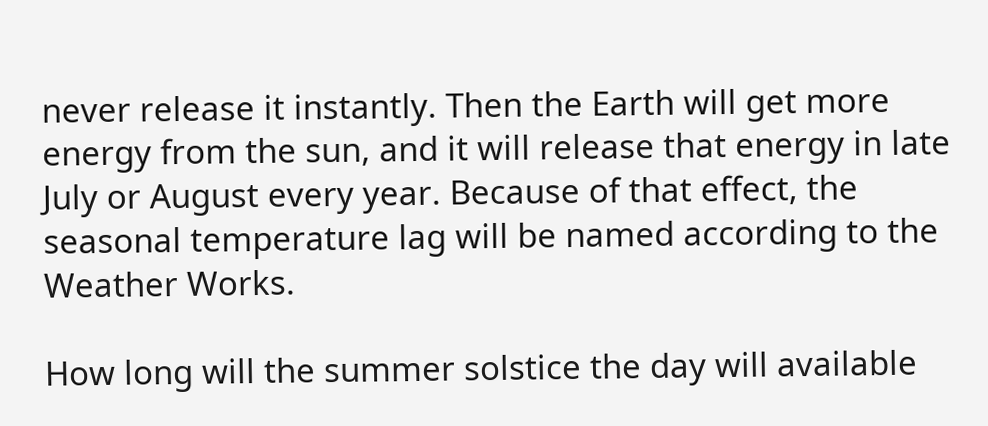never release it instantly. Then the Earth will get more energy from the sun, and it will release that energy in late July or August every year. Because of that effect, the seasonal temperature lag will be named according to the Weather Works.

How long will the summer solstice the day will available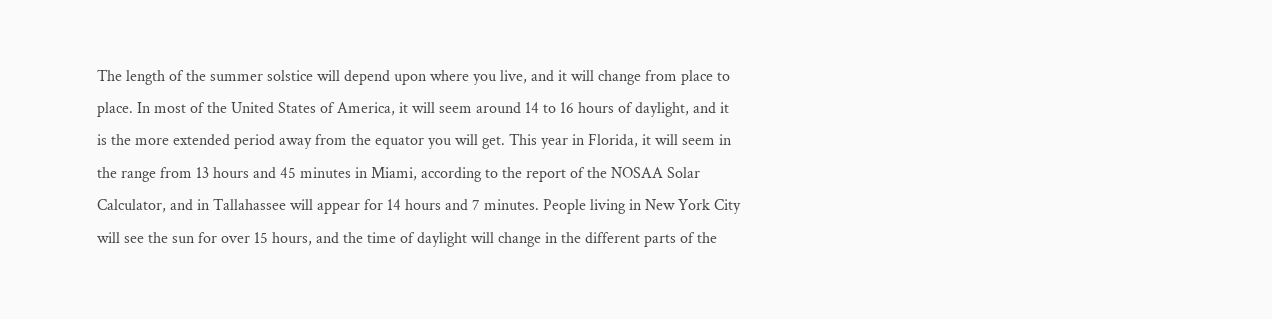The length of the summer solstice will depend upon where you live, and it will change from place to place. In most of the United States of America, it will seem around 14 to 16 hours of daylight, and it is the more extended period away from the equator you will get. This year in Florida, it will seem in the range from 13 hours and 45 minutes in Miami, according to the report of the NOSAA Solar Calculator, and in Tallahassee will appear for 14 hours and 7 minutes. People living in New York City will see the sun for over 15 hours, and the time of daylight will change in the different parts of the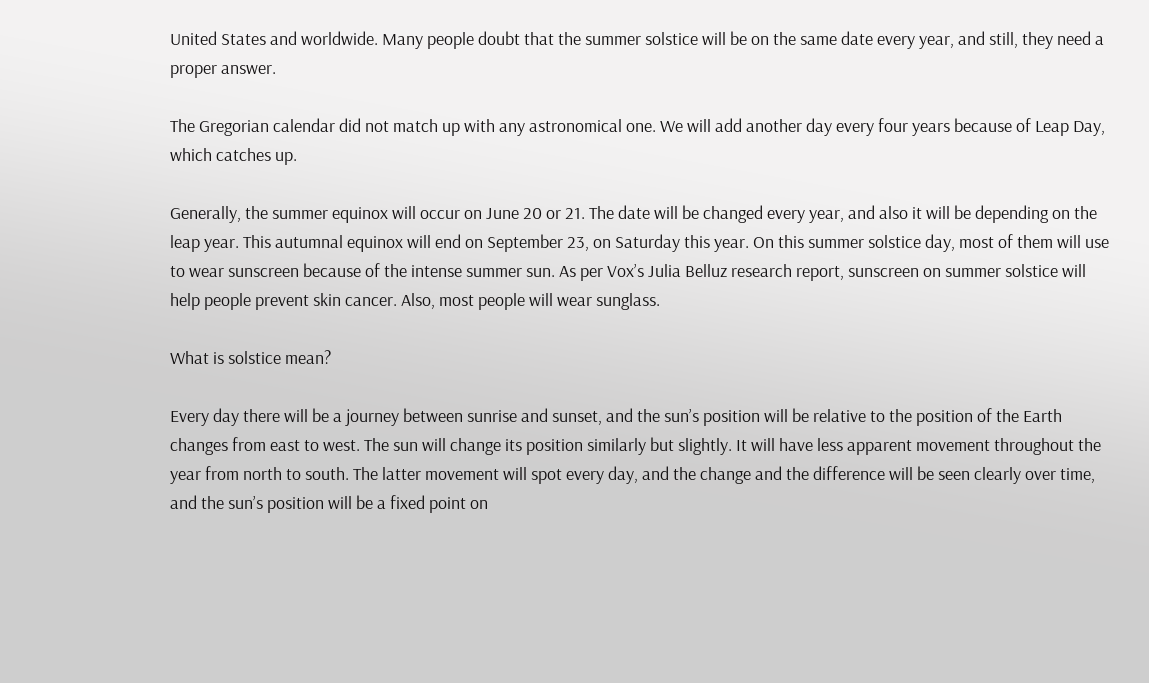United States and worldwide. Many people doubt that the summer solstice will be on the same date every year, and still, they need a proper answer.

The Gregorian calendar did not match up with any astronomical one. We will add another day every four years because of Leap Day, which catches up.

Generally, the summer equinox will occur on June 20 or 21. The date will be changed every year, and also it will be depending on the leap year. This autumnal equinox will end on September 23, on Saturday this year. On this summer solstice day, most of them will use to wear sunscreen because of the intense summer sun. As per Vox’s Julia Belluz research report, sunscreen on summer solstice will help people prevent skin cancer. Also, most people will wear sunglass.

What is solstice mean?

Every day there will be a journey between sunrise and sunset, and the sun’s position will be relative to the position of the Earth changes from east to west. The sun will change its position similarly but slightly. It will have less apparent movement throughout the year from north to south. The latter movement will spot every day, and the change and the difference will be seen clearly over time, and the sun’s position will be a fixed point on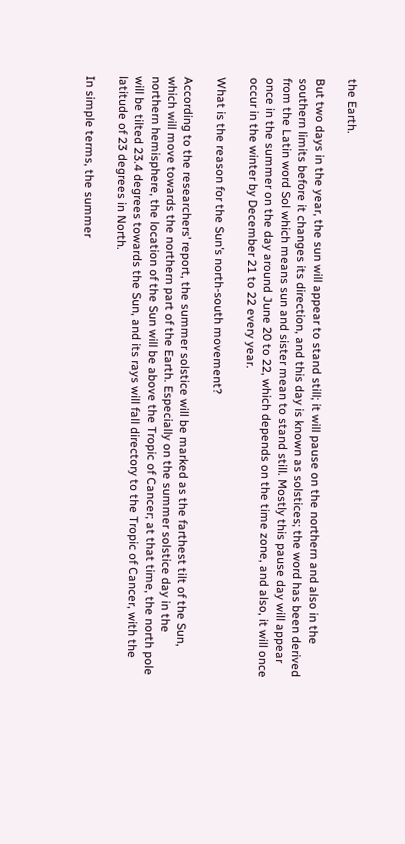the Earth.

But two days in the year, the sun will appear to stand still; it will pause on the northern and also in the southern limits before it changes its direction, and this day is known as solstices; the word has been derived from the Latin word Sol which means sun and sister mean to stand still. Mostly this pause day will appear once in the summer on the day around June 20 to 22, which depends on the time zone, and also, it will once occur in the winter by December 21 to 22 every year.

What is the reason for the Sun’s north-south movement?

According to the researchers’ report, the summer solstice will be marked as the farthest tilt of the Sun, which will move towards the northern part of the Earth. Especially on the summer solstice day in the northern hemisphere, the location of the Sun will be above the Tropic of Cancer; at that time, the north pole will be tilted 23.4 degrees towards the Sun, and its rays will fall directory to the Tropic of Cancer, with the latitude of 23 degrees in North.

In simple terms, the summer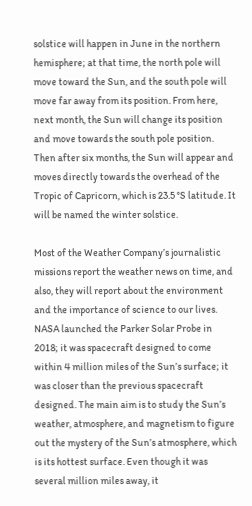solstice will happen in June in the northern hemisphere; at that time, the north pole will move toward the Sun, and the south pole will move far away from its position. From here, next month, the Sun will change its position and move towards the south pole position. Then after six months, the Sun will appear and moves directly towards the overhead of the Tropic of Capricorn, which is 23.5 °S latitude. It will be named the winter solstice.

Most of the Weather Company’s journalistic missions report the weather news on time, and also, they will report about the environment and the importance of science to our lives. NASA launched the Parker Solar Probe in 2018; it was spacecraft designed to come within 4 million miles of the Sun’s surface; it was closer than the previous spacecraft designed. The main aim is to study the Sun’s weather, atmosphere, and magnetism to figure out the mystery of the Sun’s atmosphere, which is its hottest surface. Even though it was several million miles away, it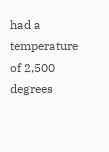had a temperature of 2,500 degrees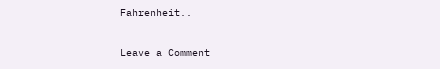Fahrenheit..

Leave a Comment